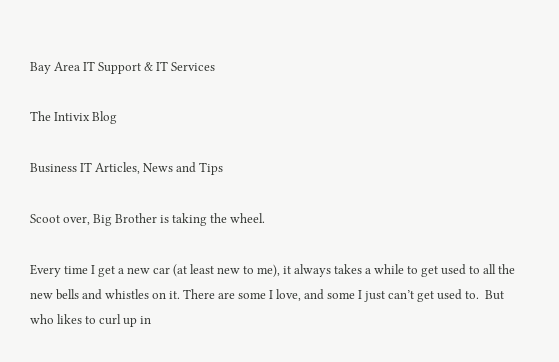Bay Area IT Support & IT Services

The Intivix Blog

Business IT Articles, News and Tips

Scoot over, Big Brother is taking the wheel.

Every time I get a new car (at least new to me), it always takes a while to get used to all the new bells and whistles on it. There are some I love, and some I just can’t get used to.  But who likes to curl up in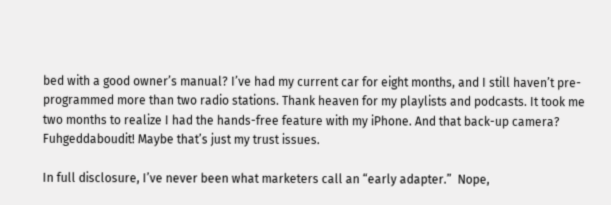bed with a good owner’s manual? I’ve had my current car for eight months, and I still haven’t pre-programmed more than two radio stations. Thank heaven for my playlists and podcasts. It took me two months to realize I had the hands-free feature with my iPhone. And that back-up camera? Fuhgeddaboudit! Maybe that’s just my trust issues.

In full disclosure, I’ve never been what marketers call an “early adapter.”  Nope,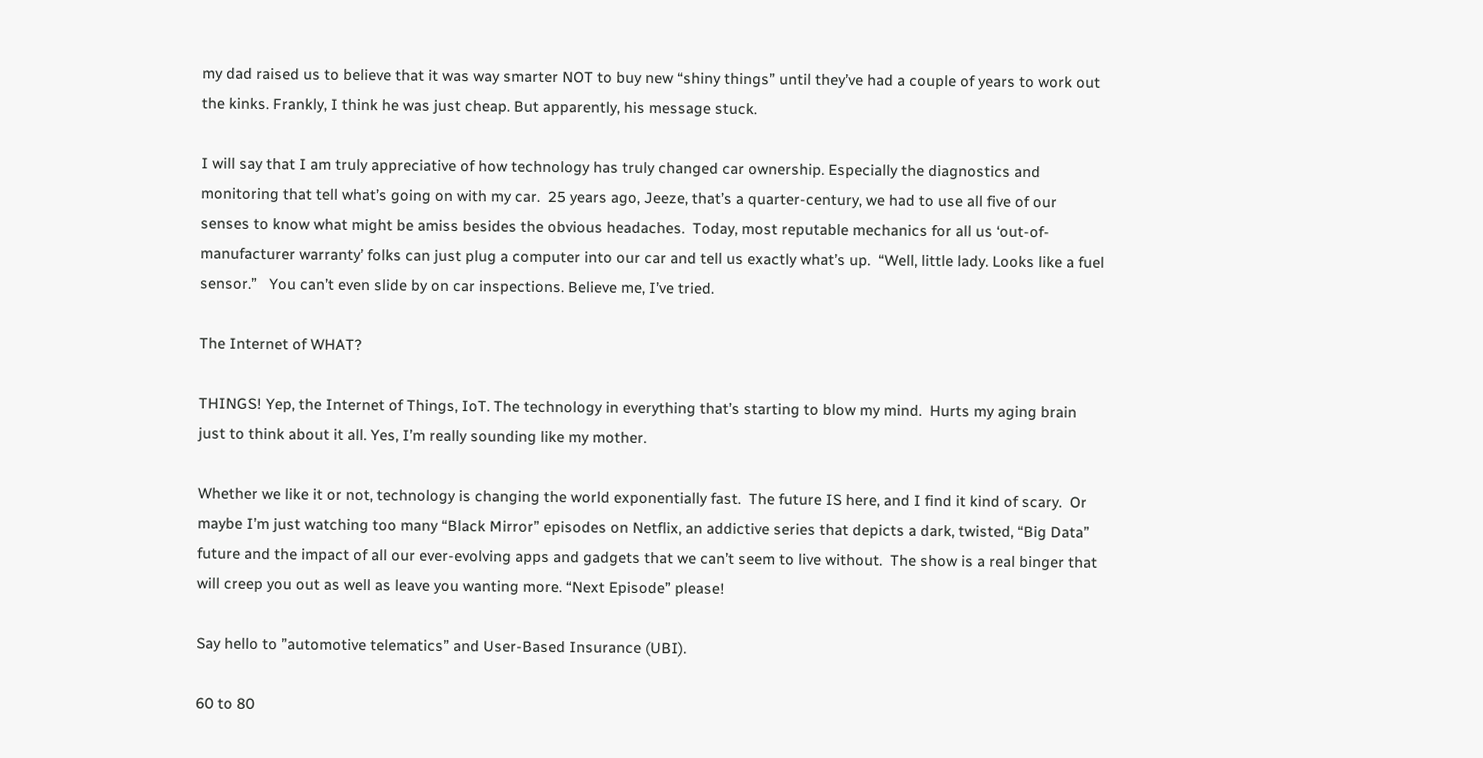my dad raised us to believe that it was way smarter NOT to buy new “shiny things” until they’ve had a couple of years to work out the kinks. Frankly, I think he was just cheap. But apparently, his message stuck.

I will say that I am truly appreciative of how technology has truly changed car ownership. Especially the diagnostics and monitoring that tell what’s going on with my car.  25 years ago, Jeeze, that’s a quarter-century, we had to use all five of our senses to know what might be amiss besides the obvious headaches.  Today, most reputable mechanics for all us ‘out-of-manufacturer warranty’ folks can just plug a computer into our car and tell us exactly what’s up.  “Well, little lady. Looks like a fuel sensor.”   You can’t even slide by on car inspections. Believe me, I’ve tried.

The Internet of WHAT?

THINGS! Yep, the Internet of Things, IoT. The technology in everything that’s starting to blow my mind.  Hurts my aging brain just to think about it all. Yes, I’m really sounding like my mother.

Whether we like it or not, technology is changing the world exponentially fast.  The future IS here, and I find it kind of scary.  Or maybe I’m just watching too many “Black Mirror” episodes on Netflix, an addictive series that depicts a dark, twisted, “Big Data” future and the impact of all our ever-evolving apps and gadgets that we can’t seem to live without.  The show is a real binger that will creep you out as well as leave you wanting more. “Next Episode” please!

Say hello to ”automotive telematics” and User-Based Insurance (UBI).

60 to 80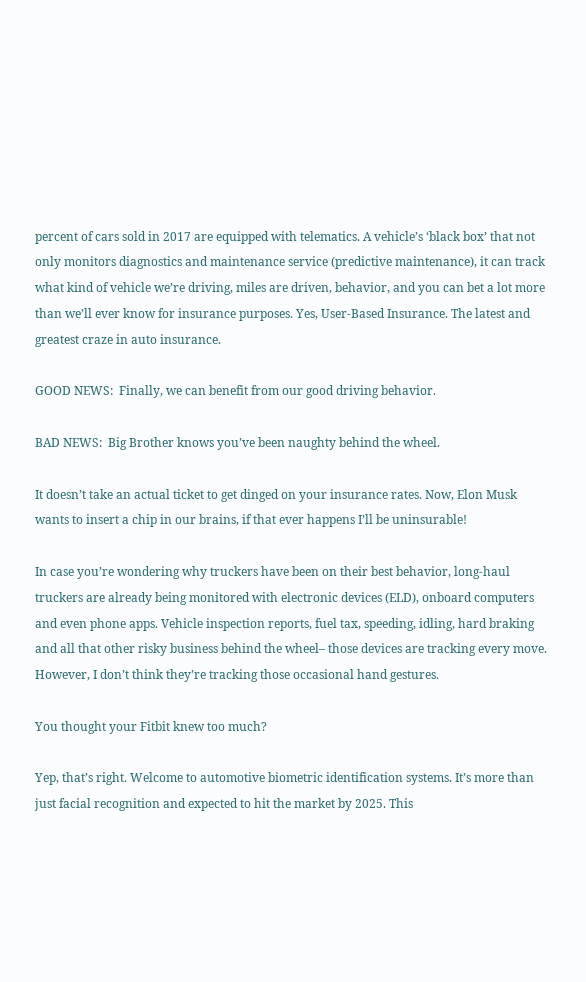percent of cars sold in 2017 are equipped with telematics. A vehicle’s ‘black box’ that not only monitors diagnostics and maintenance service (predictive maintenance), it can track what kind of vehicle we’re driving, miles are driven, behavior, and you can bet a lot more than we’ll ever know for insurance purposes. Yes, User-Based Insurance. The latest and greatest craze in auto insurance.

GOOD NEWS:  Finally, we can benefit from our good driving behavior.

BAD NEWS:  Big Brother knows you’ve been naughty behind the wheel.

It doesn’t take an actual ticket to get dinged on your insurance rates. Now, Elon Musk wants to insert a chip in our brains, if that ever happens I’ll be uninsurable!

In case you’re wondering why truckers have been on their best behavior, long-haul truckers are already being monitored with electronic devices (ELD), onboard computers and even phone apps. Vehicle inspection reports, fuel tax, speeding, idling, hard braking and all that other risky business behind the wheel– those devices are tracking every move. However, I don’t think they’re tracking those occasional hand gestures.

You thought your Fitbit knew too much?

Yep, that’s right. Welcome to automotive biometric identification systems. It’s more than just facial recognition and expected to hit the market by 2025. This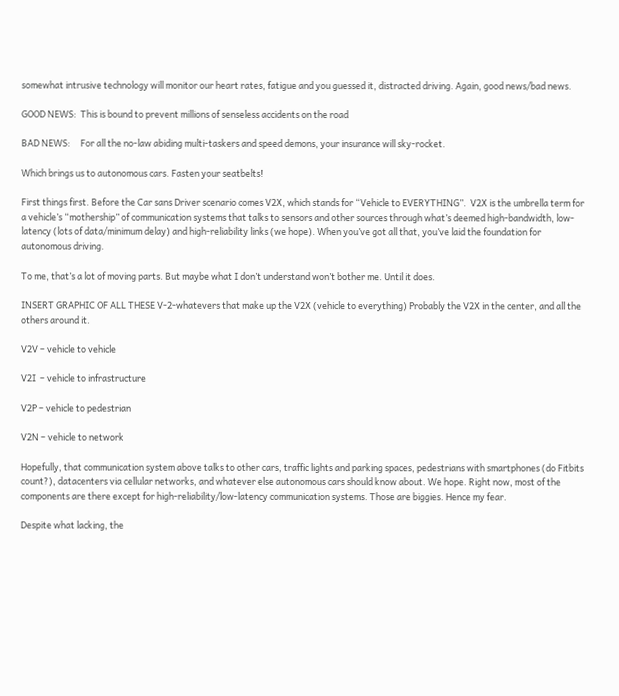somewhat intrusive technology will monitor our heart rates, fatigue and you guessed it, distracted driving. Again, good news/bad news.

GOOD NEWS:  This is bound to prevent millions of senseless accidents on the road

BAD NEWS:     For all the no-law abiding multi-taskers and speed demons, your insurance will sky-rocket.

Which brings us to autonomous cars. Fasten your seatbelts!

First things first. Before the Car sans Driver scenario comes V2X, which stands for “Vehicle to EVERYTHING”.  V2X is the umbrella term for a vehicle’s “mothership” of communication systems that talks to sensors and other sources through what’s deemed high-bandwidth, low-latency (lots of data/minimum delay) and high-reliability links (we hope). When you’ve got all that, you’ve laid the foundation for autonomous driving.

To me, that’s a lot of moving parts. But maybe what I don’t understand won’t bother me. Until it does.

INSERT GRAPHIC OF ALL THESE V-2-whatevers that make up the V2X (vehicle to everything) Probably the V2X in the center, and all the others around it.

V2V – vehicle to vehicle

V2I  – vehicle to infrastructure

V2P – vehicle to pedestrian

V2N – vehicle to network

Hopefully, that communication system above talks to other cars, traffic lights and parking spaces, pedestrians with smartphones (do Fitbits count?), datacenters via cellular networks, and whatever else autonomous cars should know about. We hope. Right now, most of the components are there except for high-reliability/low-latency communication systems. Those are biggies. Hence my fear.

Despite what lacking, the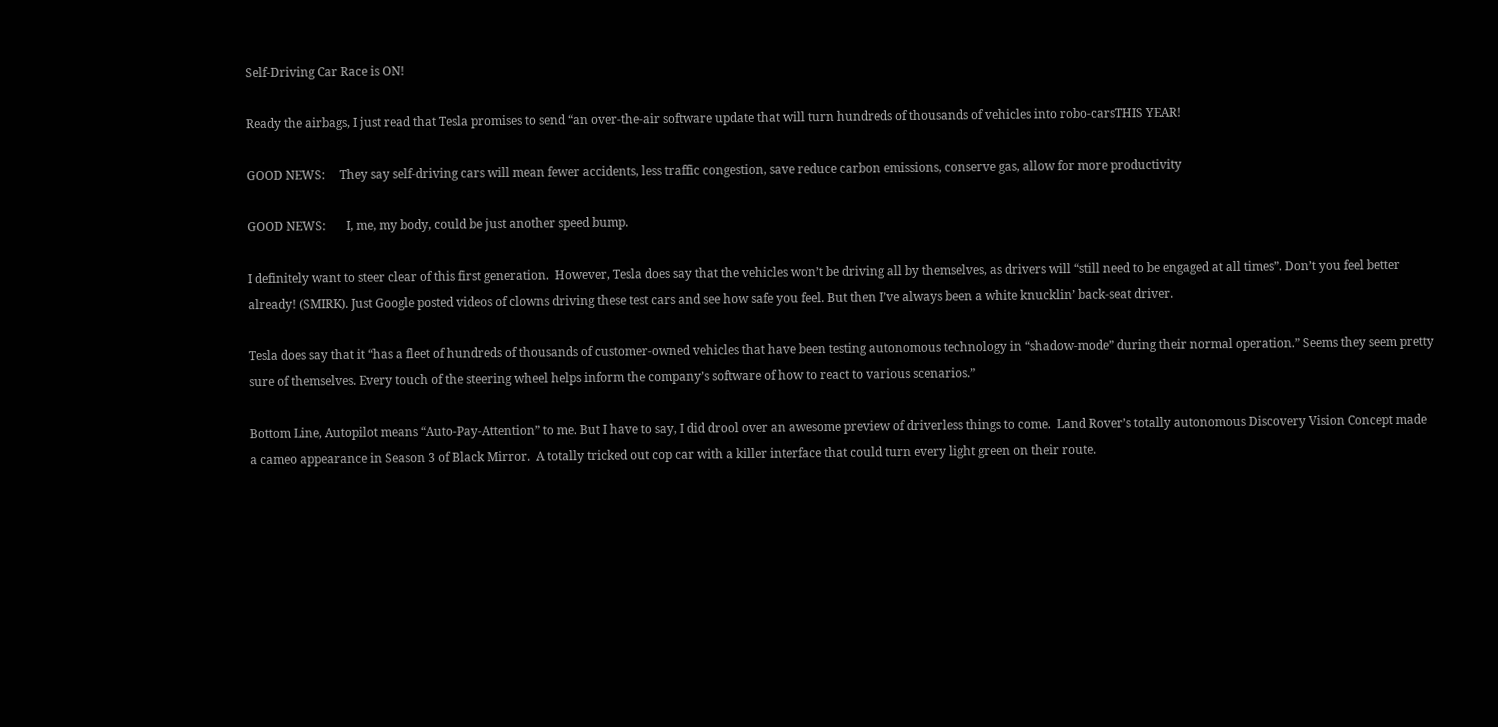Self-Driving Car Race is ON!

Ready the airbags, I just read that Tesla promises to send “an over-the-air software update that will turn hundreds of thousands of vehicles into robo-carsTHIS YEAR!

GOOD NEWS:     They say self-driving cars will mean fewer accidents, less traffic congestion, save reduce carbon emissions, conserve gas, allow for more productivity

GOOD NEWS:       I, me, my body, could be just another speed bump.

I definitely want to steer clear of this first generation.  However, Tesla does say that the vehicles won’t be driving all by themselves, as drivers will “still need to be engaged at all times”. Don’t you feel better already! (SMIRK). Just Google posted videos of clowns driving these test cars and see how safe you feel. But then I’ve always been a white knucklin’ back-seat driver.

Tesla does say that it “has a fleet of hundreds of thousands of customer-owned vehicles that have been testing autonomous technology in “shadow-mode” during their normal operation.” Seems they seem pretty sure of themselves. Every touch of the steering wheel helps inform the company’s software of how to react to various scenarios.”

Bottom Line, Autopilot means “Auto-Pay-Attention” to me. But I have to say, I did drool over an awesome preview of driverless things to come.  Land Rover’s totally autonomous Discovery Vision Concept made a cameo appearance in Season 3 of Black Mirror.  A totally tricked out cop car with a killer interface that could turn every light green on their route.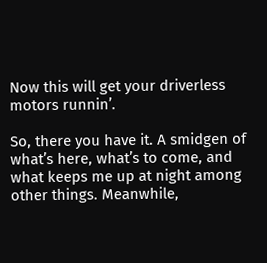Now this will get your driverless motors runnin’.

So, there you have it. A smidgen of what’s here, what’s to come, and what keeps me up at night among other things. Meanwhile,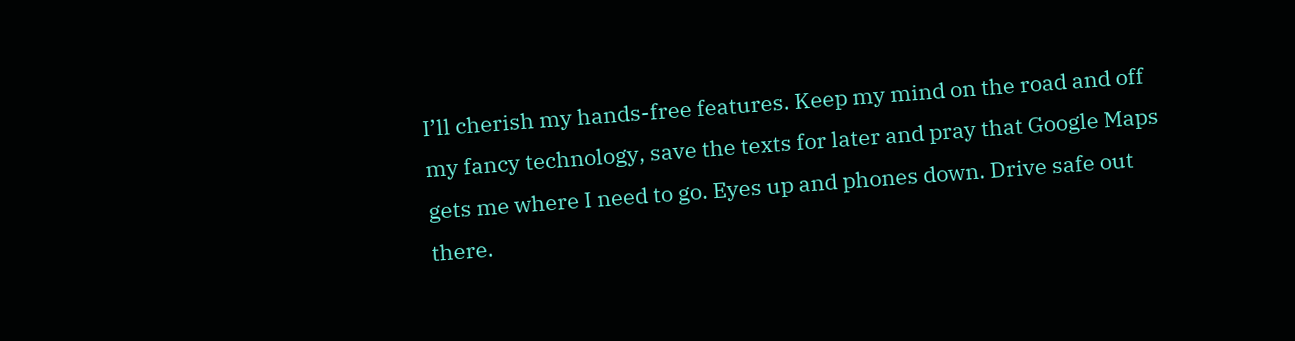I’ll cherish my hands-free features. Keep my mind on the road and off my fancy technology, save the texts for later and pray that Google Maps gets me where I need to go. Eyes up and phones down. Drive safe out there.